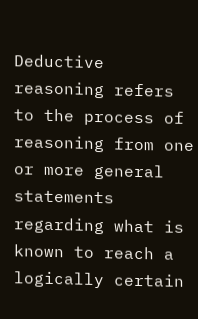Deductive reasoning refers to the process of reasoning from one or more general statements regarding what is known to reach a logically certain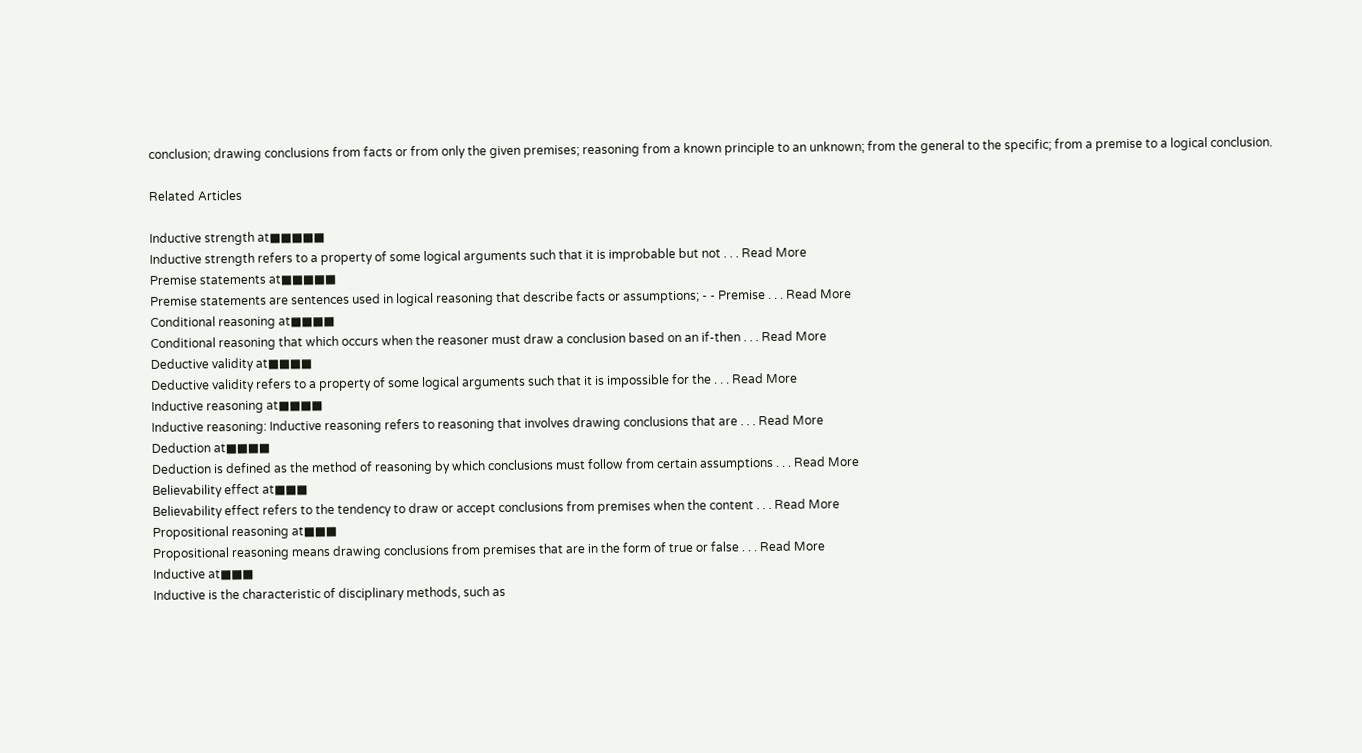conclusion; drawing conclusions from facts or from only the given premises; reasoning from a known principle to an unknown; from the general to the specific; from a premise to a logical conclusion.

Related Articles

Inductive strength at■■■■■
Inductive strength refers to a property of some logical arguments such that it is improbable but not . . . Read More
Premise statements at■■■■■
Premise statements are sentences used in logical reasoning that describe facts or assumptions; - - Premise . . . Read More
Conditional reasoning at■■■■
Conditional reasoning that which occurs when the reasoner must draw a conclusion based on an if-then . . . Read More
Deductive validity at■■■■
Deductive validity refers to a property of some logical arguments such that it is impossible for the . . . Read More
Inductive reasoning at■■■■
Inductive reasoning: Inductive reasoning refers to reasoning that involves drawing conclusions that are . . . Read More
Deduction at■■■■
Deduction is defined as the method of reasoning by which conclusions must follow from certain assumptions . . . Read More
Believability effect at■■■
Believability effect refers to the tendency to draw or accept conclusions from premises when the content . . . Read More
Propositional reasoning at■■■
Propositional reasoning means drawing conclusions from premises that are in the form of true or false . . . Read More
Inductive at■■■
Inductive is the characteristic of disciplinary methods, such as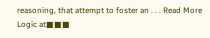reasoning, that attempt to foster an . . . Read More
Logic at■■■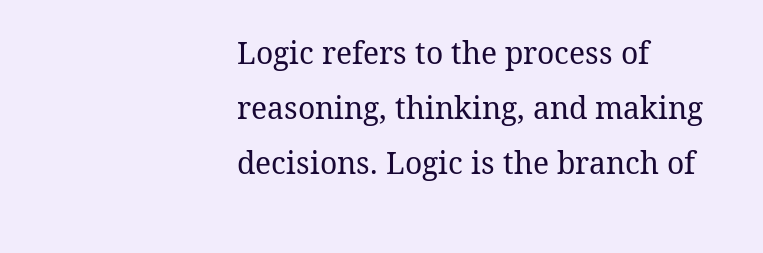Logic refers to the process of reasoning, thinking, and making decisions. Logic is the branch of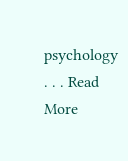psychology . . . Read More